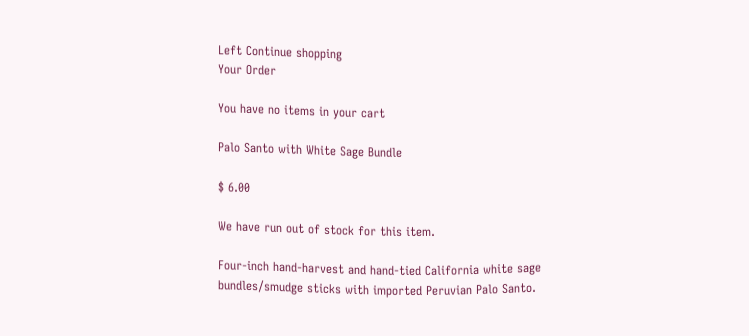Left Continue shopping
Your Order

You have no items in your cart

Palo Santo with White Sage Bundle

$ 6.00

We have run out of stock for this item.

Four-inch hand-harvest and hand-tied California white sage bundles/smudge sticks with imported Peruvian Palo Santo.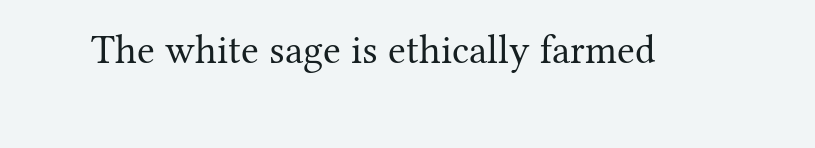The white sage is ethically farmed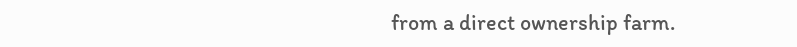from a direct ownership farm.